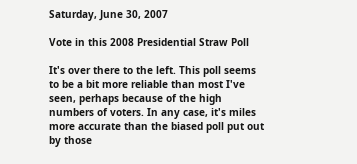Saturday, June 30, 2007

Vote in this 2008 Presidential Straw Poll

It's over there to the left. This poll seems to be a bit more reliable than most I've seen, perhaps because of the high numbers of voters. In any case, it's miles more accurate than the biased poll put out by those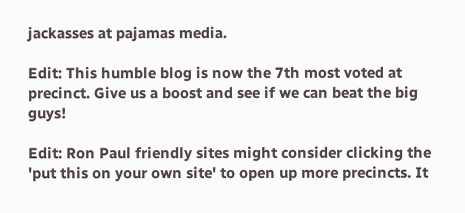jackasses at pajamas media.

Edit: This humble blog is now the 7th most voted at precinct. Give us a boost and see if we can beat the big guys!

Edit: Ron Paul friendly sites might consider clicking the 'put this on your own site' to open up more precincts. It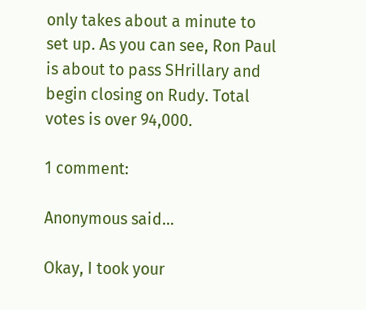only takes about a minute to set up. As you can see, Ron Paul is about to pass SHrillary and begin closing on Rudy. Total votes is over 94,000.

1 comment:

Anonymous said...

Okay, I took your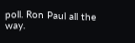poll. Ron Paul all the way.